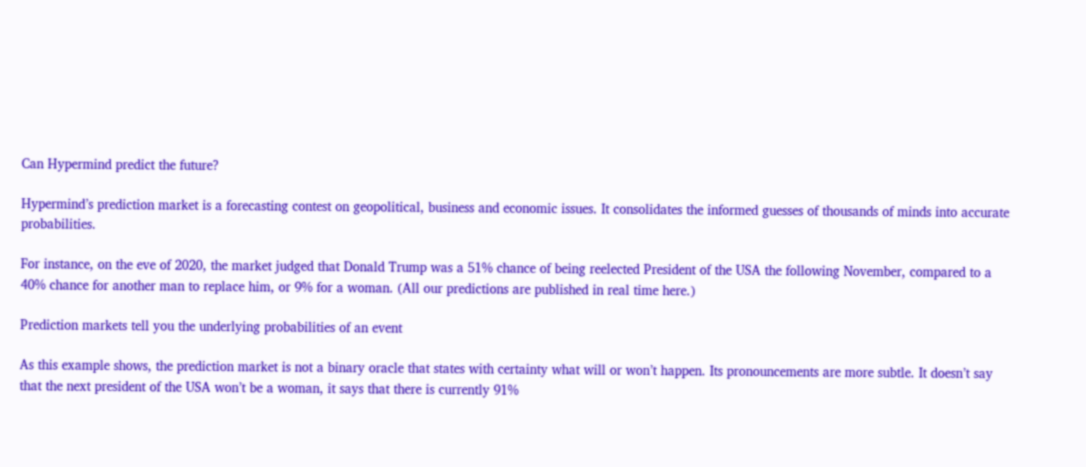Can Hypermind predict the future?

Hypermind’s prediction market is a forecasting contest on geopolitical, business and economic issues. It consolidates the informed guesses of thousands of minds into accurate probabilities.

For instance, on the eve of 2020, the market judged that Donald Trump was a 51% chance of being reelected President of the USA the following November, compared to a 40% chance for another man to replace him, or 9% for a woman. (All our predictions are published in real time here.)

Prediction markets tell you the underlying probabilities of an event

As this example shows, the prediction market is not a binary oracle that states with certainty what will or won’t happen. Its pronouncements are more subtle. It doesn’t say that the next president of the USA won’t be a woman, it says that there is currently 91%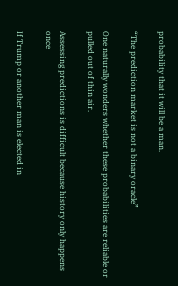probability that it will be a man.

“The prediction market is not a binary oracle”

One naturally wonders whether these probabilities are reliable or pulled out of thin air.

Assessing predictions is difficult because history only happens once

If Trump or another man is elected in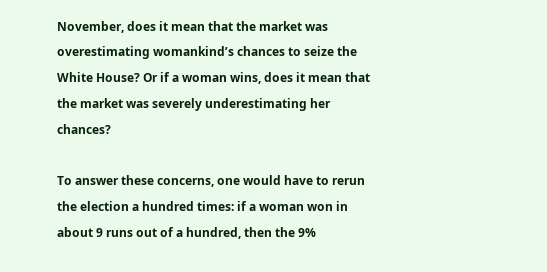November, does it mean that the market was overestimating womankind’s chances to seize the White House? Or if a woman wins, does it mean that the market was severely underestimating her chances?

To answer these concerns, one would have to rerun the election a hundred times: if a woman won in about 9 runs out of a hundred, then the 9%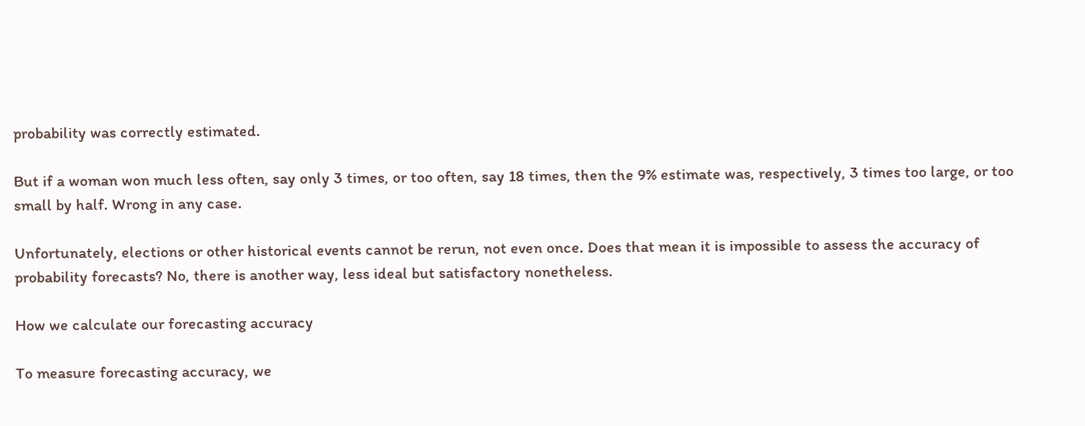probability was correctly estimated.

But if a woman won much less often, say only 3 times, or too often, say 18 times, then the 9% estimate was, respectively, 3 times too large, or too small by half. Wrong in any case.

Unfortunately, elections or other historical events cannot be rerun, not even once. Does that mean it is impossible to assess the accuracy of probability forecasts? No, there is another way, less ideal but satisfactory nonetheless.

How we calculate our forecasting accuracy

To measure forecasting accuracy, we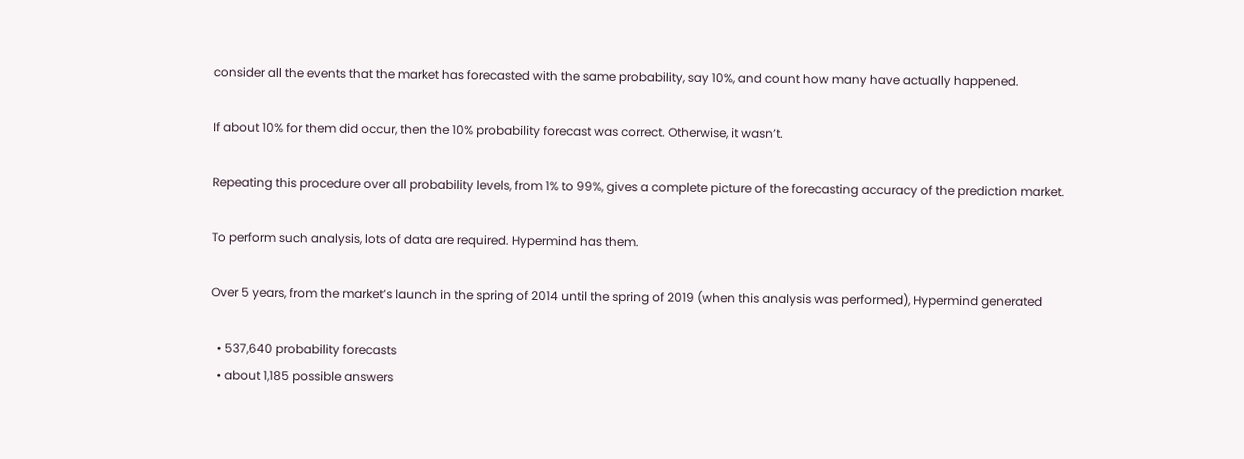consider all the events that the market has forecasted with the same probability, say 10%, and count how many have actually happened.

If about 10% for them did occur, then the 10% probability forecast was correct. Otherwise, it wasn’t.

Repeating this procedure over all probability levels, from 1% to 99%, gives a complete picture of the forecasting accuracy of the prediction market.

To perform such analysis, lots of data are required. Hypermind has them.

Over 5 years, from the market’s launch in the spring of 2014 until the spring of 2019 (when this analysis was performed), Hypermind generated

  • 537,640 probability forecasts
  • about 1,185 possible answers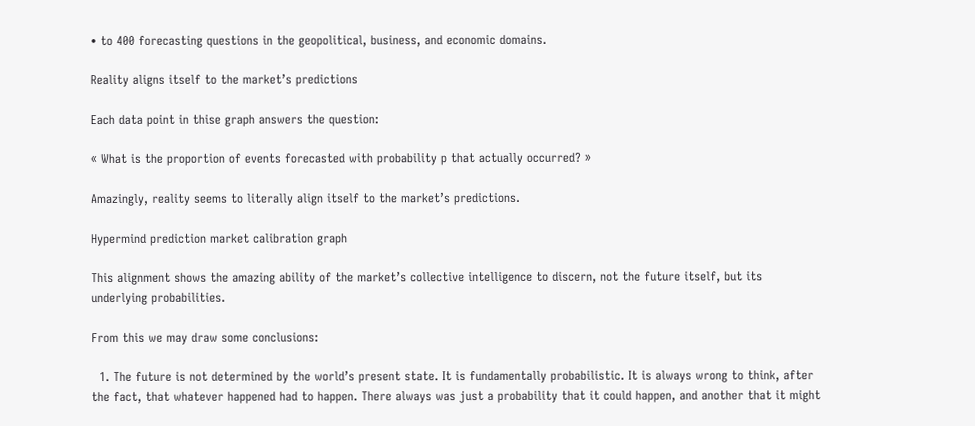• to 400 forecasting questions in the geopolitical, business, and economic domains.

Reality aligns itself to the market’s predictions

Each data point in thise graph answers the question:

« What is the proportion of events forecasted with probability p that actually occurred? »

Amazingly, reality seems to literally align itself to the market’s predictions.

Hypermind prediction market calibration graph

This alignment shows the amazing ability of the market’s collective intelligence to discern, not the future itself, but its underlying probabilities.

From this we may draw some conclusions:

  1. The future is not determined by the world’s present state. It is fundamentally probabilistic. It is always wrong to think, after the fact, that whatever happened had to happen. There always was just a probability that it could happen, and another that it might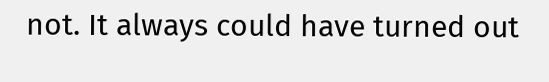not. It always could have turned out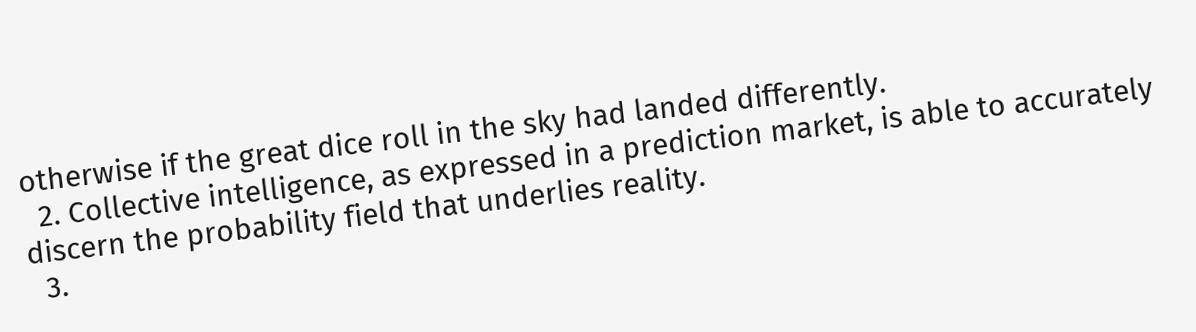otherwise if the great dice roll in the sky had landed differently.
  2. Collective intelligence, as expressed in a prediction market, is able to accurately discern the probability field that underlies reality.
  3.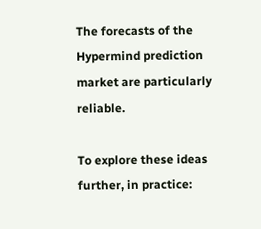The forecasts of the Hypermind prediction market are particularly reliable.

To explore these ideas further, in practice: